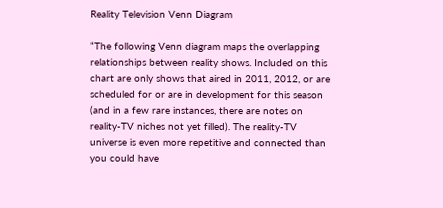Reality Television Venn Diagram

“The following Venn diagram maps the overlapping relationships between reality shows. Included on this chart are only shows that aired in 2011, 2012, or are scheduled for or are in development for this season (and in a few rare instances, there are notes on reality-TV niches not yet filled). The reality-TV universe is even more repetitive and connected than you could have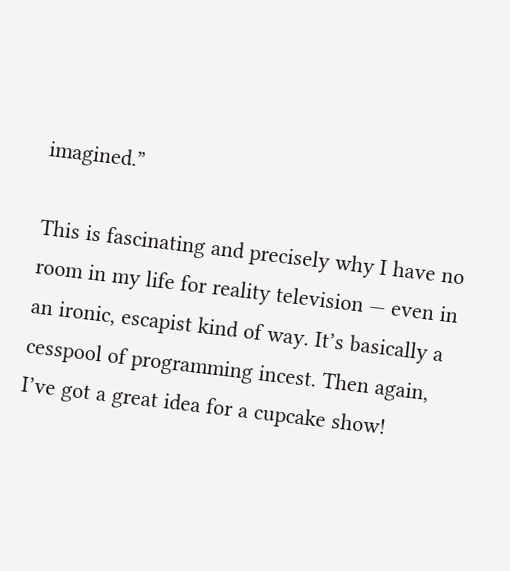imagined.”

This is fascinating and precisely why I have no room in my life for reality television — even in an ironic, escapist kind of way. It’s basically a cesspool of programming incest. Then again, I’ve got a great idea for a cupcake show!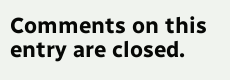Comments on this entry are closed.